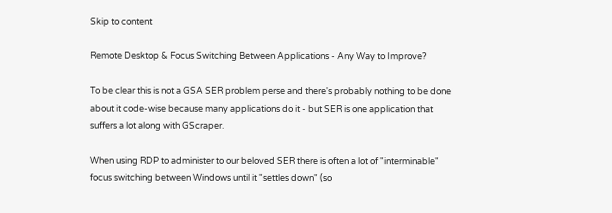Skip to content

Remote Desktop & Focus Switching Between Applications - Any Way to Improve?

To be clear this is not a GSA SER problem perse and there's probably nothing to be done about it code-wise because many applications do it - but SER is one application that suffers a lot along with GScraper.

When using RDP to administer to our beloved SER there is often a lot of "interminable" focus switching between Windows until it "settles down" (so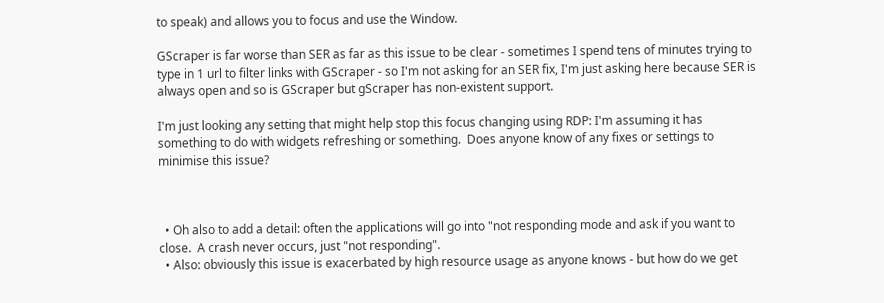to speak) and allows you to focus and use the Window.

GScraper is far worse than SER as far as this issue to be clear - sometimes I spend tens of minutes trying to type in 1 url to filter links with GScraper - so I'm not asking for an SER fix, I'm just asking here because SER is always open and so is GScraper but gScraper has non-existent support.

I'm just looking any setting that might help stop this focus changing using RDP: I'm assuming it has something to do with widgets refreshing or something.  Does anyone know of any fixes or settings to minimise this issue?



  • Oh also to add a detail: often the applications will go into "not responding mode and ask if you want to close.  A crash never occurs, just "not responding".
  • Also: obviously this issue is exacerbated by high resource usage as anyone knows - but how do we get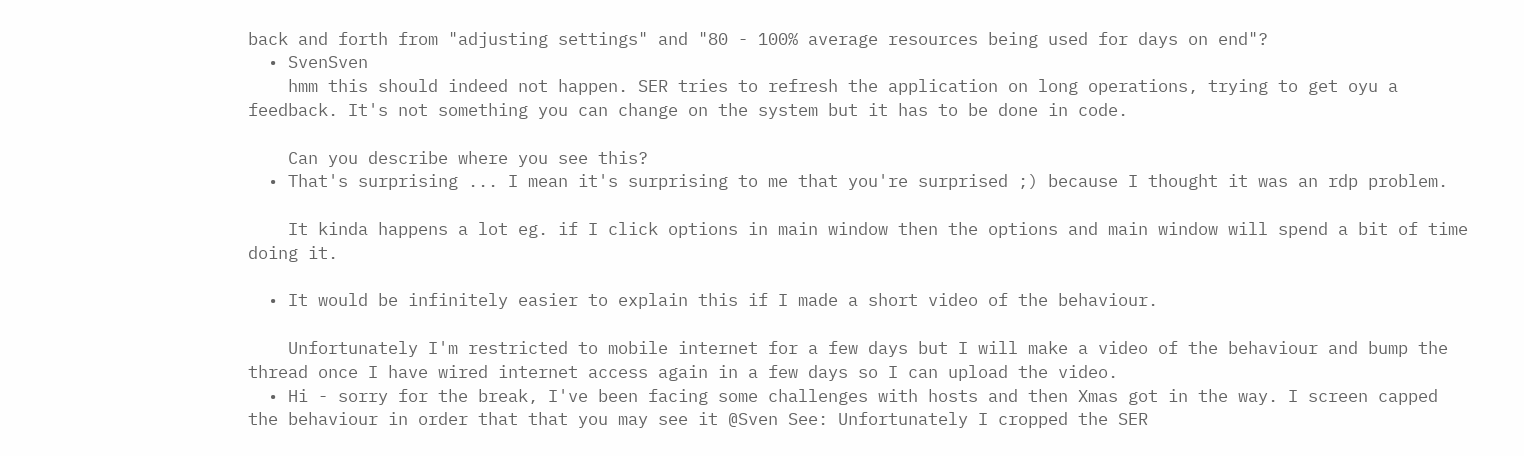back and forth from "adjusting settings" and "80 - 100% average resources being used for days on end"?
  • SvenSven
    hmm this should indeed not happen. SER tries to refresh the application on long operations, trying to get oyu a feedback. It's not something you can change on the system but it has to be done in code.

    Can you describe where you see this?
  • That's surprising ... I mean it's surprising to me that you're surprised ;) because I thought it was an rdp problem.

    It kinda happens a lot eg. if I click options in main window then the options and main window will spend a bit of time doing it.

  • It would be infinitely easier to explain this if I made a short video of the behaviour.

    Unfortunately I'm restricted to mobile internet for a few days but I will make a video of the behaviour and bump the thread once I have wired internet access again in a few days so I can upload the video.
  • Hi - sorry for the break, I've been facing some challenges with hosts and then Xmas got in the way. I screen capped the behaviour in order that that you may see it @Sven See: Unfortunately I cropped the SER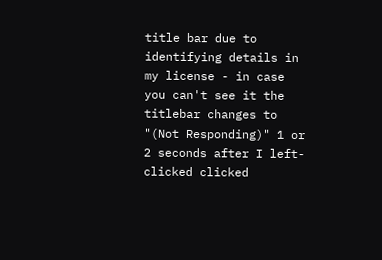title bar due to identifying details in my license - in case you can't see it the titlebar changes to "(Not Responding)" 1 or 2 seconds after I left-clicked clicked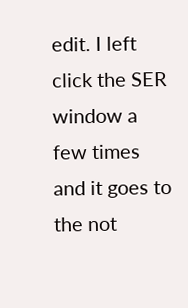edit. I left click the SER window a few times and it goes to the not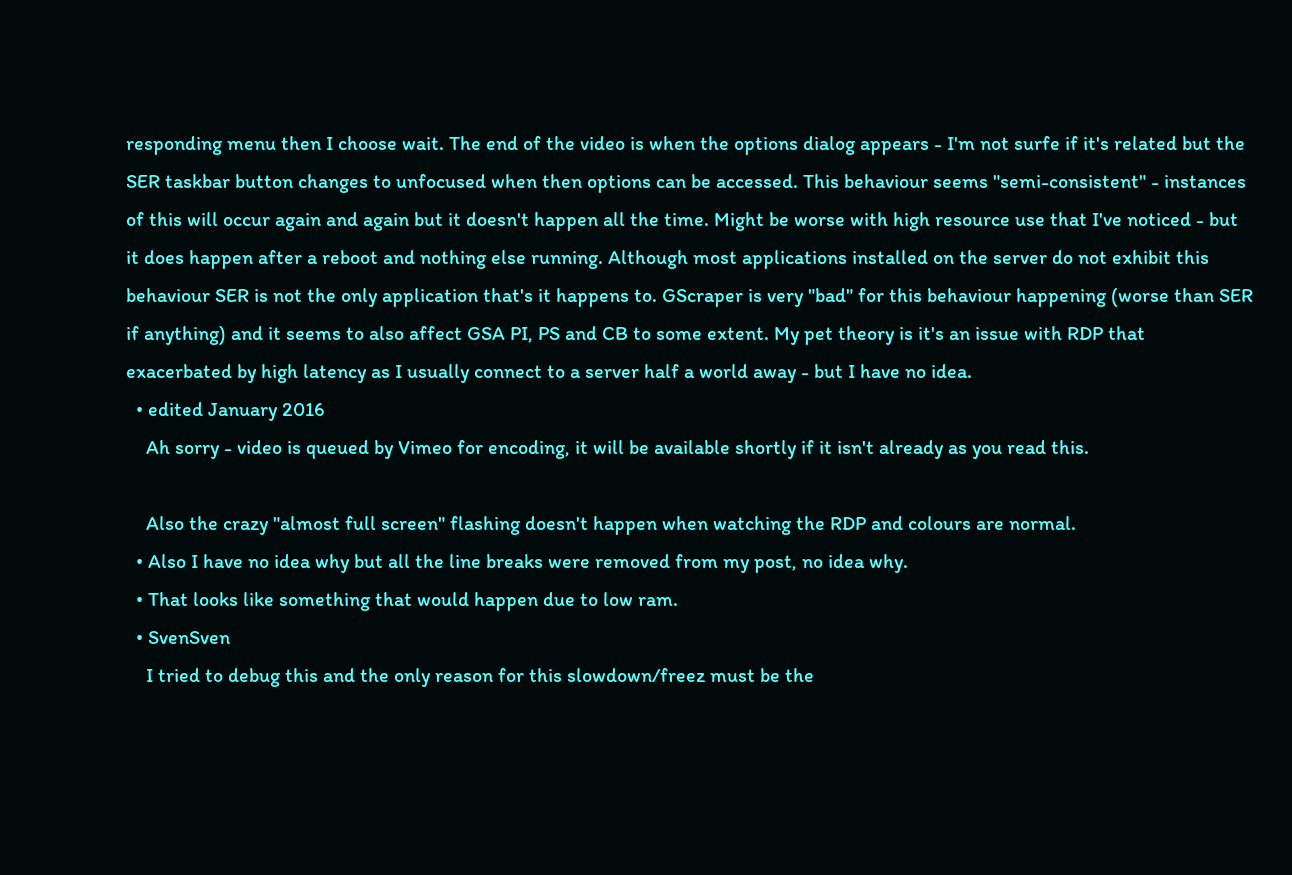responding menu then I choose wait. The end of the video is when the options dialog appears - I'm not surfe if it's related but the SER taskbar button changes to unfocused when then options can be accessed. This behaviour seems "semi-consistent" - instances of this will occur again and again but it doesn't happen all the time. Might be worse with high resource use that I've noticed - but it does happen after a reboot and nothing else running. Although most applications installed on the server do not exhibit this behaviour SER is not the only application that's it happens to. GScraper is very "bad" for this behaviour happening (worse than SER if anything) and it seems to also affect GSA PI, PS and CB to some extent. My pet theory is it's an issue with RDP that exacerbated by high latency as I usually connect to a server half a world away - but I have no idea.
  • edited January 2016
    Ah sorry - video is queued by Vimeo for encoding, it will be available shortly if it isn't already as you read this.

    Also the crazy "almost full screen" flashing doesn't happen when watching the RDP and colours are normal.
  • Also I have no idea why but all the line breaks were removed from my post, no idea why.
  • That looks like something that would happen due to low ram.
  • SvenSven
    I tried to debug this and the only reason for this slowdown/freez must be the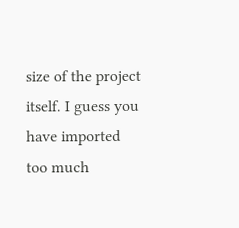size of the project itself. I guess you have imported too much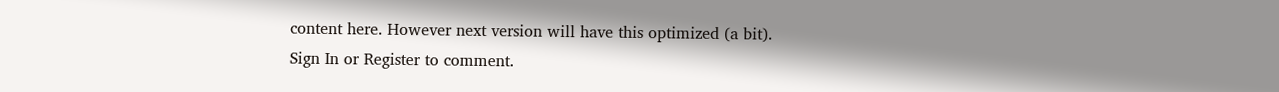content here. However next version will have this optimized (a bit).
Sign In or Register to comment.